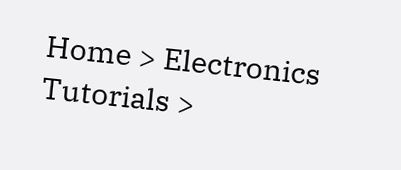Home > Electronics Tutorials >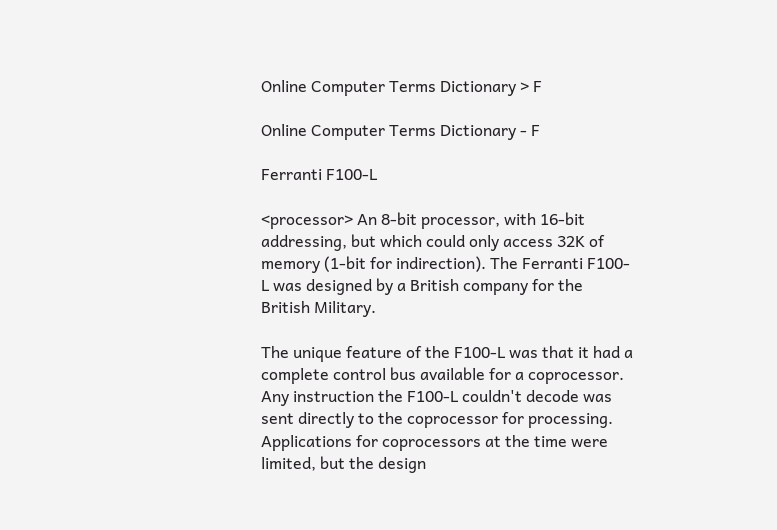Online Computer Terms Dictionary > F

Online Computer Terms Dictionary - F

Ferranti F100-L

<processor> An 8-bit processor, with 16-bit addressing, but which could only access 32K of memory (1-bit for indirection). The Ferranti F100-L was designed by a British company for the British Military.

The unique feature of the F100-L was that it had a complete control bus available for a coprocessor. Any instruction the F100-L couldn't decode was sent directly to the coprocessor for processing. Applications for coprocessors at the time were limited, but the design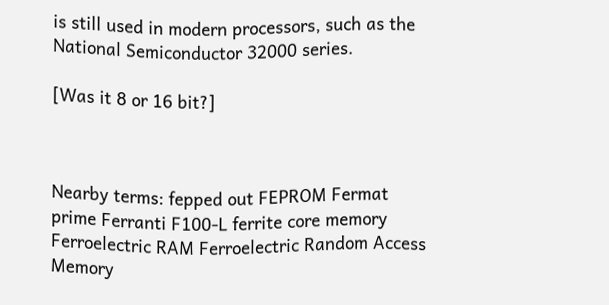is still used in modern processors, such as the National Semiconductor 32000 series.

[Was it 8 or 16 bit?]



Nearby terms: fepped out FEPROM Fermat prime Ferranti F100-L ferrite core memory Ferroelectric RAM Ferroelectric Random Access Memory